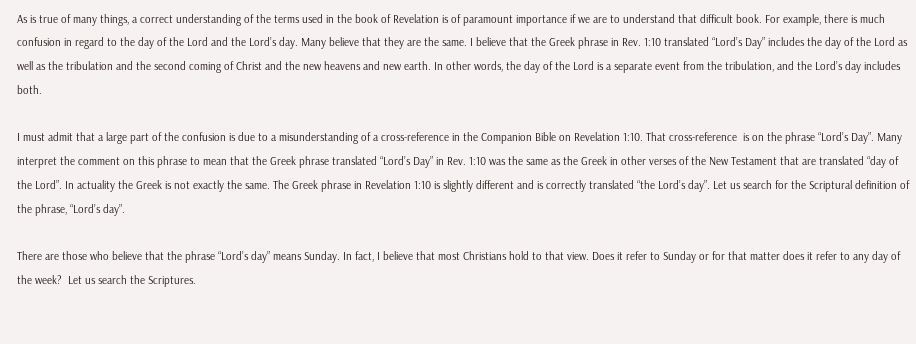As is true of many things, a correct understanding of the terms used in the book of Revelation is of paramount importance if we are to understand that difficult book. For example, there is much confusion in regard to the day of the Lord and the Lord’s day. Many believe that they are the same. I believe that the Greek phrase in Rev. 1:10 translated “Lord’s Day” includes the day of the Lord as well as the tribulation and the second coming of Christ and the new heavens and new earth. In other words, the day of the Lord is a separate event from the tribulation, and the Lord’s day includes both.

I must admit that a large part of the confusion is due to a misunderstanding of a cross-reference in the Companion Bible on Revelation 1:10. That cross-reference  is on the phrase “Lord’s Day”. Many interpret the comment on this phrase to mean that the Greek phrase translated “Lord’s Day” in Rev. 1:10 was the same as the Greek in other verses of the New Testament that are translated “day of the Lord”. In actuality the Greek is not exactly the same. The Greek phrase in Revelation 1:10 is slightly different and is correctly translated “the Lord’s day”. Let us search for the Scriptural definition of the phrase, “Lord’s day”.

There are those who believe that the phrase “Lord’s day” means Sunday. In fact, I believe that most Christians hold to that view. Does it refer to Sunday or for that matter does it refer to any day of the week?  Let us search the Scriptures.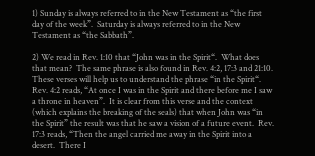1) Sunday is always referred to in the New Testament as “the first day of the week”.  Saturday is always referred to in the New Testament as “the Sabbath”.

2) We read in Rev. 1:10 that “John was in the Spirit“.  What does that mean?  The same phrase is also found in Rev. 4:2, 17:3 and 21:10.  These verses will help us to understand the phrase “in the Spirit“.  Rev. 4:2 reads, “At once I was in the Spirit and there before me I saw a throne in heaven”.  It is clear from this verse and the context (which explains the breaking of the seals) that when John was “in the Spirit” the result was that he saw a vision of a future event.  Rev. 17:3 reads, “Then the angel carried me away in the Spirit into a desert.  There I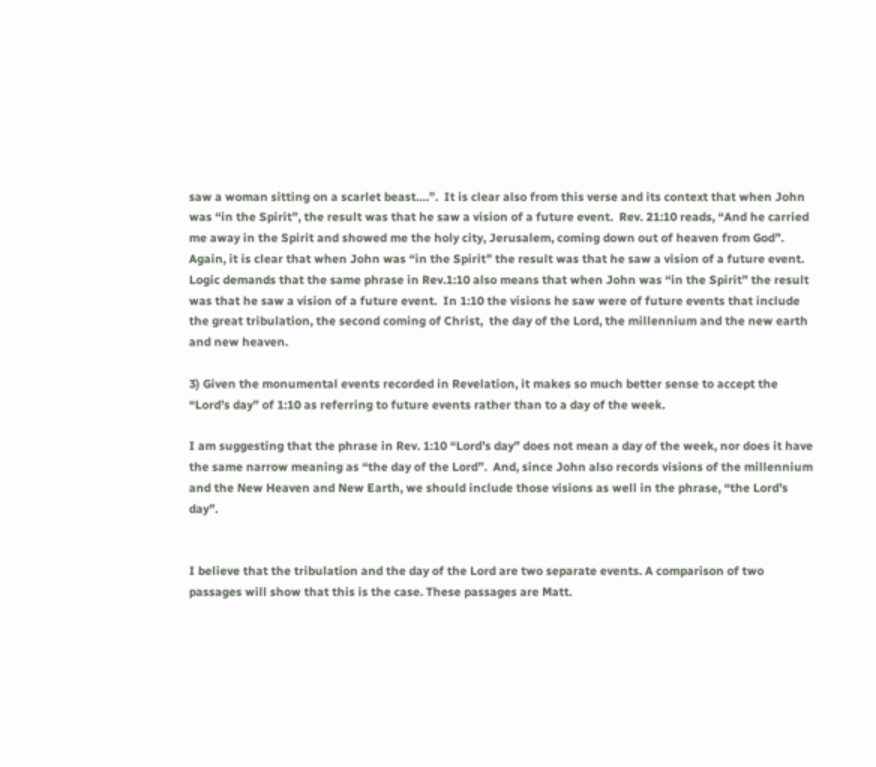saw a woman sitting on a scarlet beast….”.  It is clear also from this verse and its context that when John was “in the Spirit”, the result was that he saw a vision of a future event.  Rev. 21:10 reads, “And he carried me away in the Spirit and showed me the holy city, Jerusalem, coming down out of heaven from God”.  Again, it is clear that when John was “in the Spirit” the result was that he saw a vision of a future event.  Logic demands that the same phrase in Rev.1:10 also means that when John was “in the Spirit” the result was that he saw a vision of a future event.  In 1:10 the visions he saw were of future events that include the great tribulation, the second coming of Christ,  the day of the Lord, the millennium and the new earth and new heaven.

3) Given the monumental events recorded in Revelation, it makes so much better sense to accept the “Lord’s day” of 1:10 as referring to future events rather than to a day of the week.

I am suggesting that the phrase in Rev. 1:10 “Lord’s day” does not mean a day of the week, nor does it have the same narrow meaning as “the day of the Lord”.  And, since John also records visions of the millennium and the New Heaven and New Earth, we should include those visions as well in the phrase, “the Lord’s day”.


I believe that the tribulation and the day of the Lord are two separate events. A comparison of two passages will show that this is the case. These passages are Matt.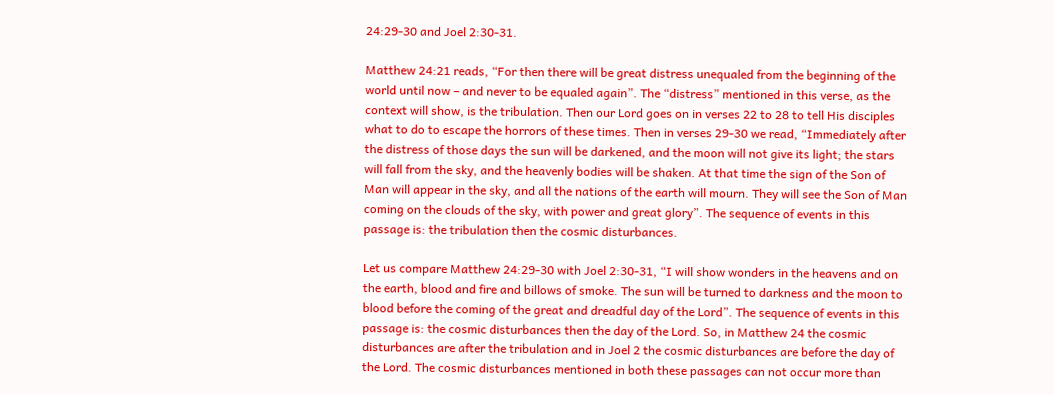24:29-30 and Joel 2:30-31.

Matthew 24:21 reads, “For then there will be great distress unequaled from the beginning of the world until now – and never to be equaled again”. The “distress” mentioned in this verse, as the context will show, is the tribulation. Then our Lord goes on in verses 22 to 28 to tell His disciples what to do to escape the horrors of these times. Then in verses 29-30 we read, “Immediately after the distress of those days the sun will be darkened, and the moon will not give its light; the stars will fall from the sky, and the heavenly bodies will be shaken. At that time the sign of the Son of Man will appear in the sky, and all the nations of the earth will mourn. They will see the Son of Man coming on the clouds of the sky, with power and great glory”. The sequence of events in this passage is: the tribulation then the cosmic disturbances.

Let us compare Matthew 24:29-30 with Joel 2:30-31, “I will show wonders in the heavens and on the earth, blood and fire and billows of smoke. The sun will be turned to darkness and the moon to blood before the coming of the great and dreadful day of the Lord”. The sequence of events in this passage is: the cosmic disturbances then the day of the Lord. So, in Matthew 24 the cosmic disturbances are after the tribulation and in Joel 2 the cosmic disturbances are before the day of the Lord. The cosmic disturbances mentioned in both these passages can not occur more than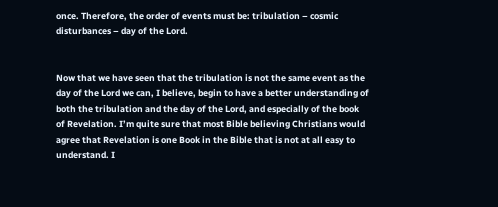once. Therefore, the order of events must be: tribulation – cosmic disturbances – day of the Lord.


Now that we have seen that the tribulation is not the same event as the day of the Lord we can, I believe, begin to have a better understanding of both the tribulation and the day of the Lord, and especially of the book of Revelation. I’m quite sure that most Bible believing Christians would agree that Revelation is one Book in the Bible that is not at all easy to understand. I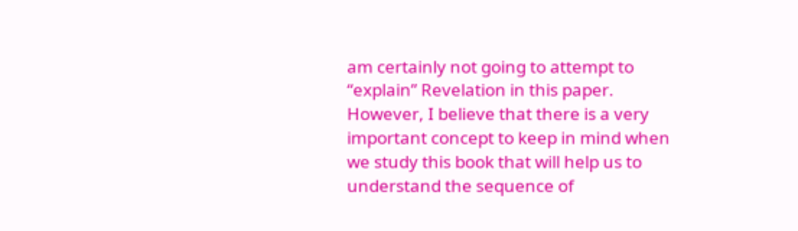am certainly not going to attempt to “explain” Revelation in this paper. However, I believe that there is a very important concept to keep in mind when we study this book that will help us to understand the sequence of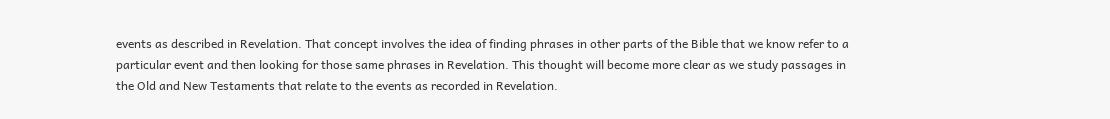events as described in Revelation. That concept involves the idea of finding phrases in other parts of the Bible that we know refer to a particular event and then looking for those same phrases in Revelation. This thought will become more clear as we study passages in the Old and New Testaments that relate to the events as recorded in Revelation.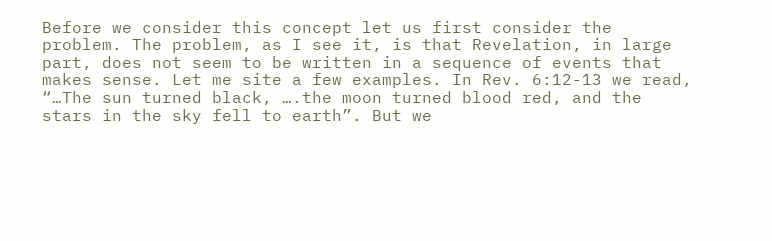Before we consider this concept let us first consider the problem. The problem, as I see it, is that Revelation, in large part, does not seem to be written in a sequence of events that makes sense. Let me site a few examples. In Rev. 6:12-13 we read, “…The sun turned black, ….the moon turned blood red, and the stars in the sky fell to earth”. But we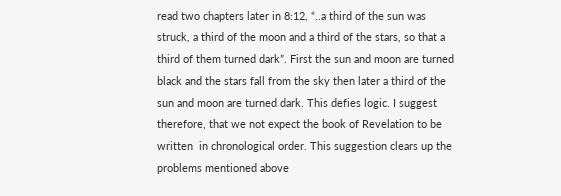read two chapters later in 8:12, “..a third of the sun was struck, a third of the moon and a third of the stars, so that a third of them turned dark”. First the sun and moon are turned black and the stars fall from the sky then later a third of the sun and moon are turned dark. This defies logic. I suggest therefore, that we not expect the book of Revelation to be written  in chronological order. This suggestion clears up the problems mentioned above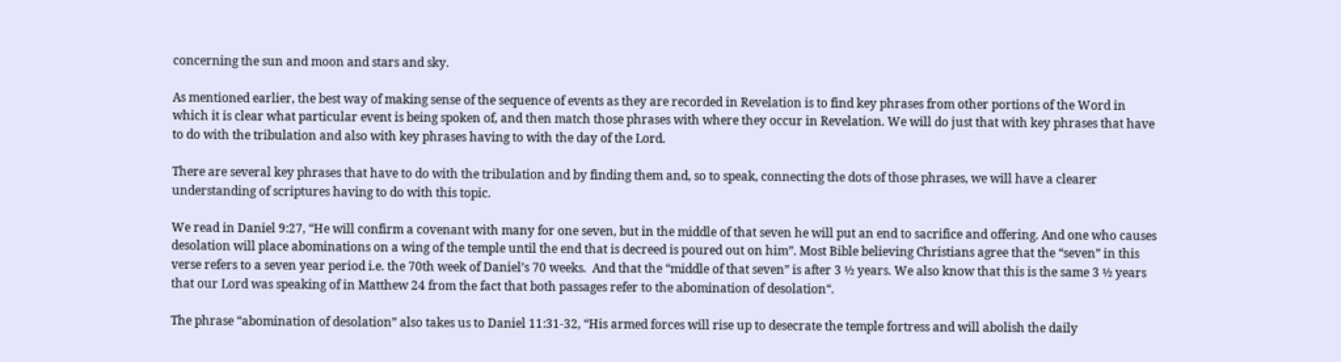concerning the sun and moon and stars and sky.

As mentioned earlier, the best way of making sense of the sequence of events as they are recorded in Revelation is to find key phrases from other portions of the Word in which it is clear what particular event is being spoken of, and then match those phrases with where they occur in Revelation. We will do just that with key phrases that have to do with the tribulation and also with key phrases having to with the day of the Lord.

There are several key phrases that have to do with the tribulation and by finding them and, so to speak, connecting the dots of those phrases, we will have a clearer understanding of scriptures having to do with this topic.

We read in Daniel 9:27, “He will confirm a covenant with many for one seven, but in the middle of that seven he will put an end to sacrifice and offering. And one who causes desolation will place abominations on a wing of the temple until the end that is decreed is poured out on him”. Most Bible believing Christians agree that the “seven” in this verse refers to a seven year period i.e. the 70th week of Daniel’s 70 weeks.  And that the “middle of that seven” is after 3 ½ years. We also know that this is the same 3 ½ years that our Lord was speaking of in Matthew 24 from the fact that both passages refer to the abomination of desolation“.

The phrase “abomination of desolation” also takes us to Daniel 11:31-32, “His armed forces will rise up to desecrate the temple fortress and will abolish the daily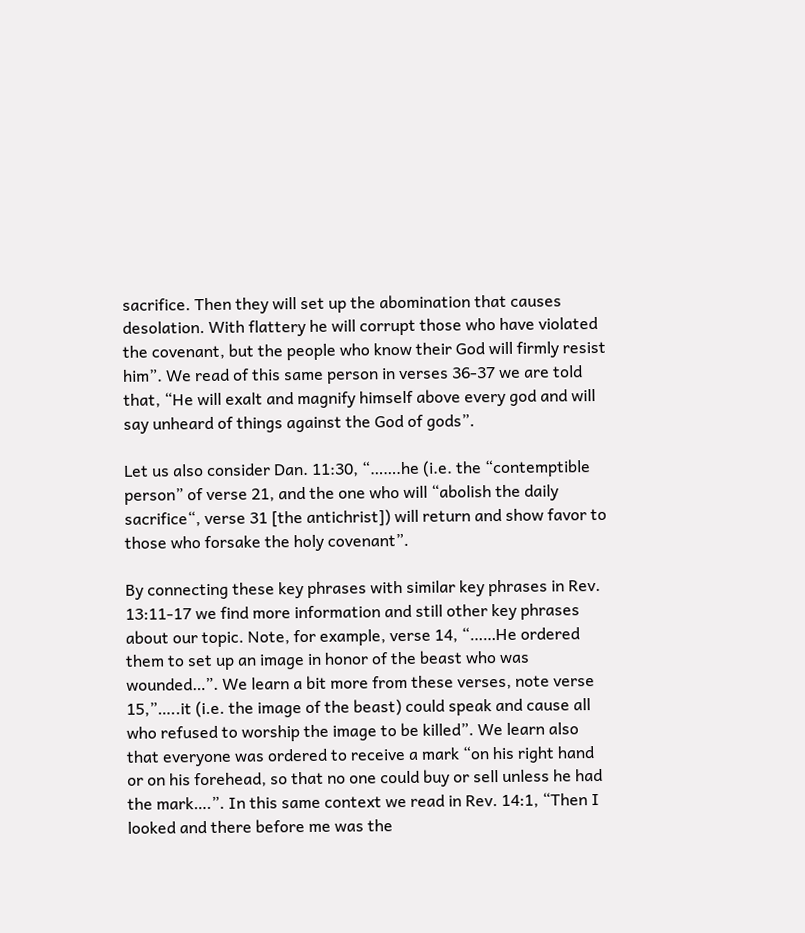sacrifice. Then they will set up the abomination that causes desolation. With flattery he will corrupt those who have violated the covenant, but the people who know their God will firmly resist him”. We read of this same person in verses 36-37 we are told that, “He will exalt and magnify himself above every god and will say unheard of things against the God of gods”.

Let us also consider Dan. 11:30, “…….he (i.e. the “contemptible person” of verse 21, and the one who will “abolish the daily sacrifice“, verse 31 [the antichrist]) will return and show favor to those who forsake the holy covenant”.

By connecting these key phrases with similar key phrases in Rev. 13:11-17 we find more information and still other key phrases about our topic. Note, for example, verse 14, “……He ordered them to set up an image in honor of the beast who was wounded…”. We learn a bit more from these verses, note verse 15,”…..it (i.e. the image of the beast) could speak and cause all who refused to worship the image to be killed”. We learn also that everyone was ordered to receive a mark “on his right hand or on his forehead, so that no one could buy or sell unless he had the mark….”. In this same context we read in Rev. 14:1, “Then I looked and there before me was the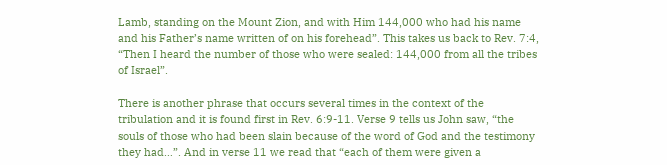Lamb, standing on the Mount Zion, and with Him 144,000 who had his name and his Father’s name written of on his forehead”. This takes us back to Rev. 7:4, “Then I heard the number of those who were sealed: 144,000 from all the tribes of Israel”.

There is another phrase that occurs several times in the context of the tribulation and it is found first in Rev. 6:9-11. Verse 9 tells us John saw, “the souls of those who had been slain because of the word of God and the testimony they had…”. And in verse 11 we read that “each of them were given a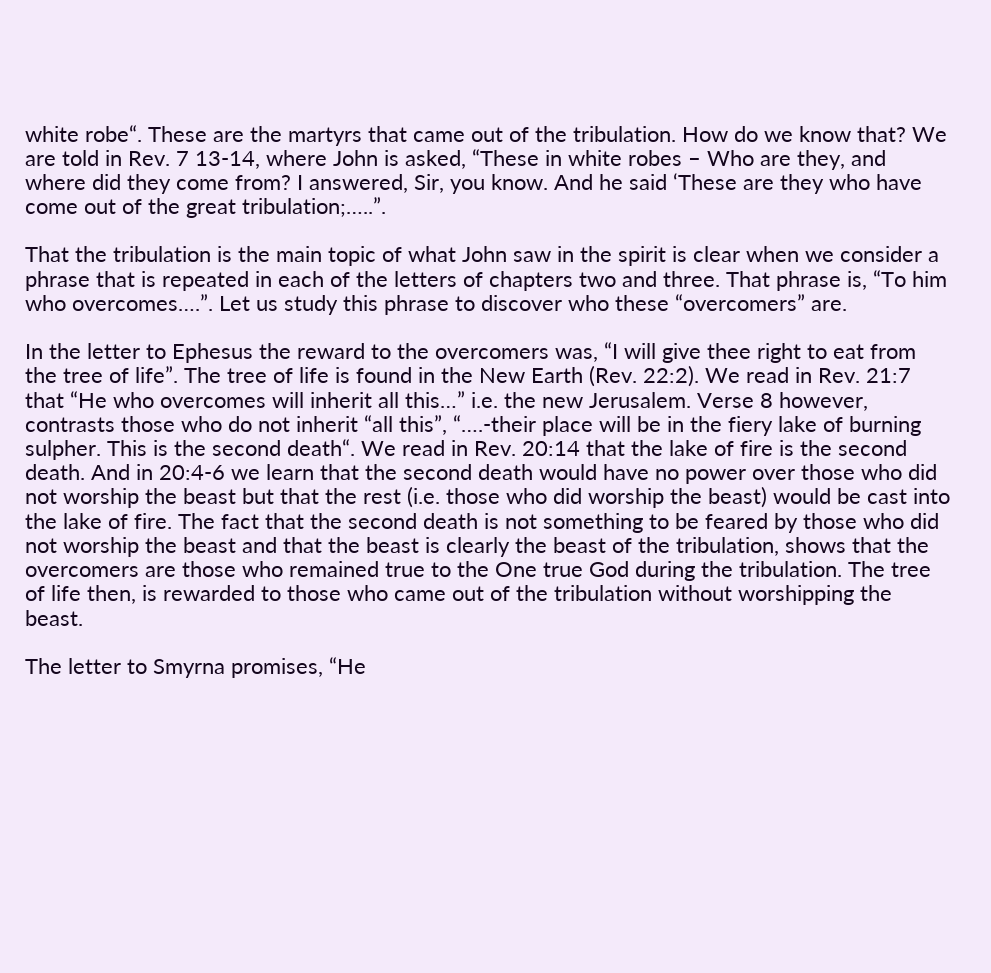white robe“. These are the martyrs that came out of the tribulation. How do we know that? We are told in Rev. 7 13-14, where John is asked, “These in white robes – Who are they, and where did they come from? I answered, Sir, you know. And he said ‘These are they who have come out of the great tribulation;…..”.

That the tribulation is the main topic of what John saw in the spirit is clear when we consider a phrase that is repeated in each of the letters of chapters two and three. That phrase is, “To him who overcomes….”. Let us study this phrase to discover who these “overcomers” are.

In the letter to Ephesus the reward to the overcomers was, “I will give thee right to eat from the tree of life”. The tree of life is found in the New Earth (Rev. 22:2). We read in Rev. 21:7 that “He who overcomes will inherit all this…” i.e. the new Jerusalem. Verse 8 however, contrasts those who do not inherit “all this”, “….-their place will be in the fiery lake of burning sulpher. This is the second death“. We read in Rev. 20:14 that the lake of fire is the second death. And in 20:4-6 we learn that the second death would have no power over those who did not worship the beast but that the rest (i.e. those who did worship the beast) would be cast into the lake of fire. The fact that the second death is not something to be feared by those who did not worship the beast and that the beast is clearly the beast of the tribulation, shows that the overcomers are those who remained true to the One true God during the tribulation. The tree of life then, is rewarded to those who came out of the tribulation without worshipping the beast.

The letter to Smyrna promises, “He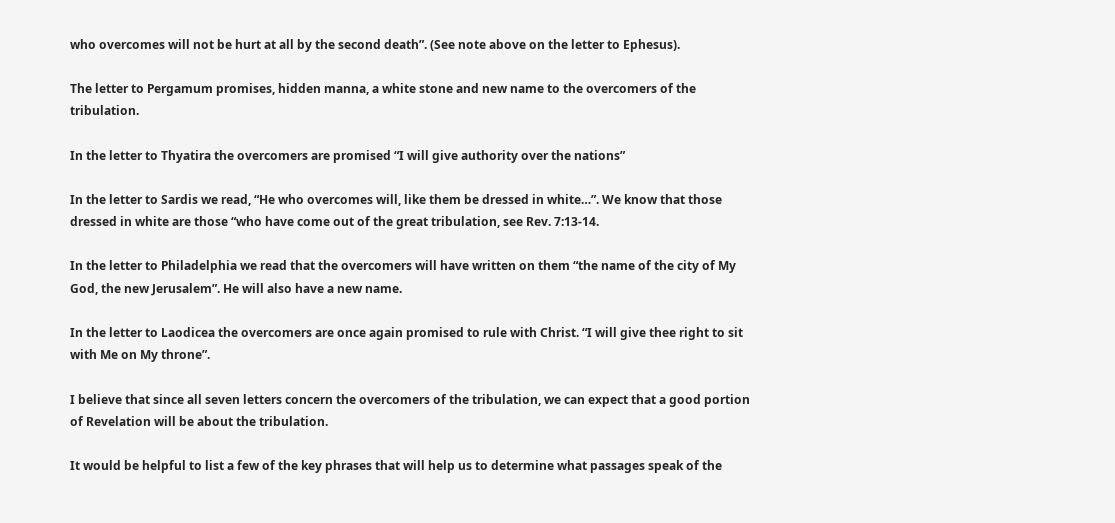who overcomes will not be hurt at all by the second death”. (See note above on the letter to Ephesus).

The letter to Pergamum promises, hidden manna, a white stone and new name to the overcomers of the tribulation.

In the letter to Thyatira the overcomers are promised “I will give authority over the nations”

In the letter to Sardis we read, “He who overcomes will, like them be dressed in white…”. We know that those dressed in white are those “who have come out of the great tribulation, see Rev. 7:13-14.

In the letter to Philadelphia we read that the overcomers will have written on them “the name of the city of My God, the new Jerusalem”. He will also have a new name.

In the letter to Laodicea the overcomers are once again promised to rule with Christ. “I will give thee right to sit with Me on My throne”.

I believe that since all seven letters concern the overcomers of the tribulation, we can expect that a good portion of Revelation will be about the tribulation.

It would be helpful to list a few of the key phrases that will help us to determine what passages speak of the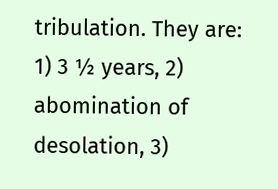tribulation. They are: 1) 3 ½ years, 2) abomination of desolation, 3)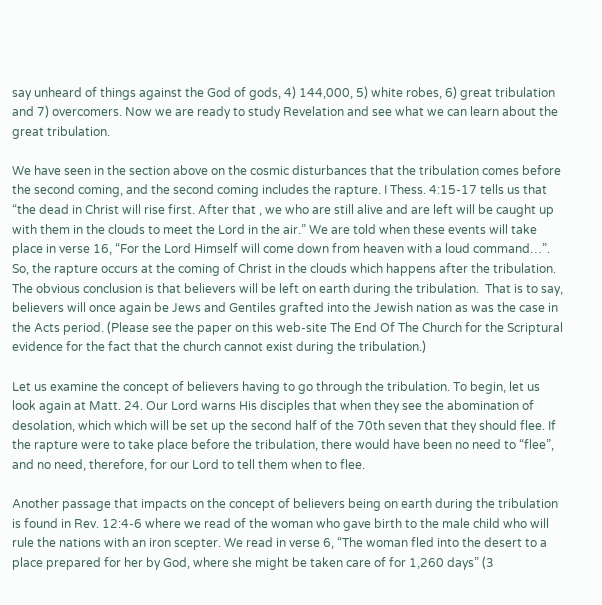say unheard of things against the God of gods, 4) 144,000, 5) white robes, 6) great tribulation and 7) overcomers. Now we are ready to study Revelation and see what we can learn about the great tribulation.

We have seen in the section above on the cosmic disturbances that the tribulation comes before the second coming, and the second coming includes the rapture. I Thess. 4:15-17 tells us that “the dead in Christ will rise first. After that , we who are still alive and are left will be caught up with them in the clouds to meet the Lord in the air.” We are told when these events will take place in verse 16, “For the Lord Himself will come down from heaven with a loud command…”. So, the rapture occurs at the coming of Christ in the clouds which happens after the tribulation. The obvious conclusion is that believers will be left on earth during the tribulation.  That is to say, believers will once again be Jews and Gentiles grafted into the Jewish nation as was the case in the Acts period. (Please see the paper on this web-site The End Of The Church for the Scriptural evidence for the fact that the church cannot exist during the tribulation.)

Let us examine the concept of believers having to go through the tribulation. To begin, let us look again at Matt. 24. Our Lord warns His disciples that when they see the abomination of desolation, which which will be set up the second half of the 70th seven that they should flee. If the rapture were to take place before the tribulation, there would have been no need to “flee”, and no need, therefore, for our Lord to tell them when to flee.

Another passage that impacts on the concept of believers being on earth during the tribulation is found in Rev. 12:4-6 where we read of the woman who gave birth to the male child who will rule the nations with an iron scepter. We read in verse 6, “The woman fled into the desert to a place prepared for her by God, where she might be taken care of for 1,260 days” (3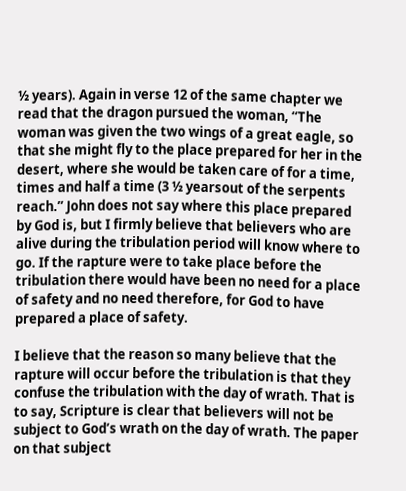½ years). Again in verse 12 of the same chapter we read that the dragon pursued the woman, “The woman was given the two wings of a great eagle, so that she might fly to the place prepared for her in the desert, where she would be taken care of for a time, times and half a time (3 ½ yearsout of the serpents reach.” John does not say where this place prepared by God is, but I firmly believe that believers who are alive during the tribulation period will know where to go. If the rapture were to take place before the tribulation there would have been no need for a place of safety and no need therefore, for God to have prepared a place of safety.

I believe that the reason so many believe that the rapture will occur before the tribulation is that they confuse the tribulation with the day of wrath. That is to say, Scripture is clear that believers will not be subject to God’s wrath on the day of wrath. The paper on that subject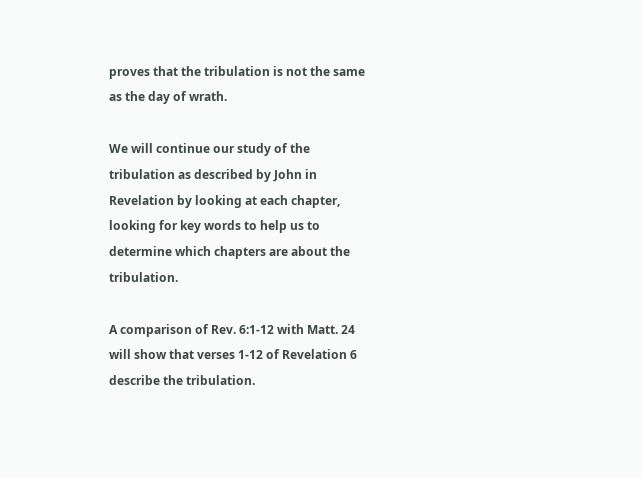proves that the tribulation is not the same as the day of wrath.

We will continue our study of the tribulation as described by John in Revelation by looking at each chapter, looking for key words to help us to determine which chapters are about the tribulation.

A comparison of Rev. 6:1-12 with Matt. 24 will show that verses 1-12 of Revelation 6 describe the tribulation.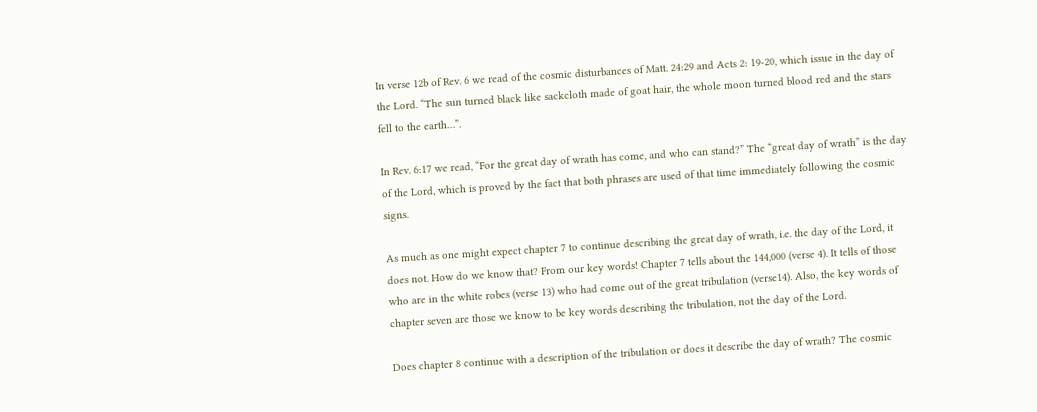In verse 12b of Rev. 6 we read of the cosmic disturbances of Matt. 24:29 and Acts 2: 19-20, which issue in the day of the Lord. “The sun turned black like sackcloth made of goat hair, the whole moon turned blood red and the stars fell to the earth…”.

In Rev. 6:17 we read, “For the great day of wrath has come, and who can stand?” The “great day of wrath” is the day of the Lord, which is proved by the fact that both phrases are used of that time immediately following the cosmic signs.

As much as one might expect chapter 7 to continue describing the great day of wrath, i.e. the day of the Lord, it does not. How do we know that? From our key words! Chapter 7 tells about the 144,000 (verse 4). It tells of those who are in the white robes (verse 13) who had come out of the great tribulation (verse14). Also, the key words of chapter seven are those we know to be key words describing the tribulation, not the day of the Lord.

Does chapter 8 continue with a description of the tribulation or does it describe the day of wrath? The cosmic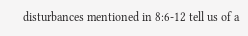disturbances mentioned in 8:6-12 tell us of a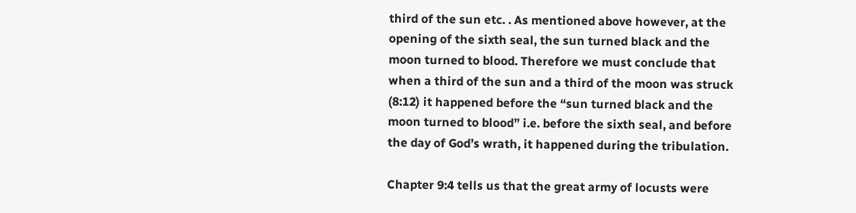third of the sun etc. . As mentioned above however, at the opening of the sixth seal, the sun turned black and the moon turned to blood. Therefore we must conclude that when a third of the sun and a third of the moon was struck (8:12) it happened before the “sun turned black and the moon turned to blood” i.e. before the sixth seal, and before the day of God’s wrath, it happened during the tribulation.

Chapter 9:4 tells us that the great army of locusts were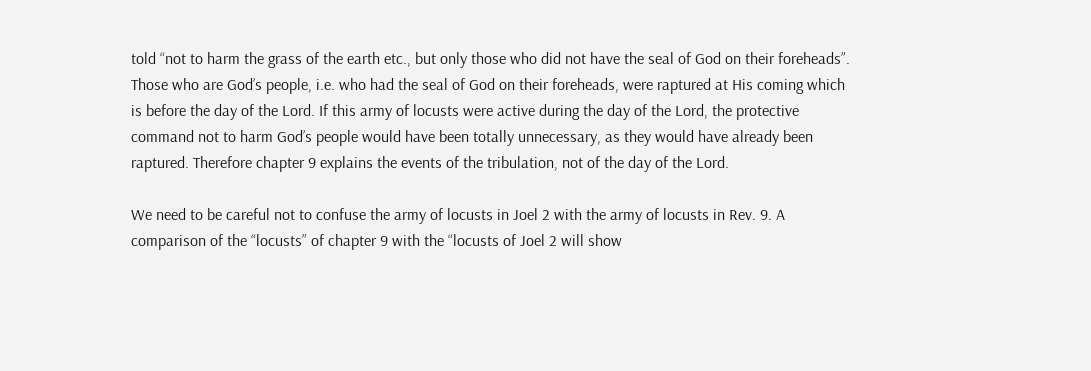told “not to harm the grass of the earth etc., but only those who did not have the seal of God on their foreheads”. Those who are God’s people, i.e. who had the seal of God on their foreheads, were raptured at His coming which is before the day of the Lord. If this army of locusts were active during the day of the Lord, the protective command not to harm God’s people would have been totally unnecessary, as they would have already been raptured. Therefore chapter 9 explains the events of the tribulation, not of the day of the Lord.

We need to be careful not to confuse the army of locusts in Joel 2 with the army of locusts in Rev. 9. A comparison of the “locusts” of chapter 9 with the “locusts of Joel 2 will show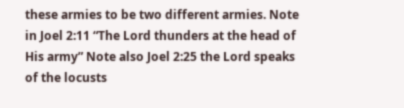these armies to be two different armies. Note in Joel 2:11 “The Lord thunders at the head of His army” Note also Joel 2:25 the Lord speaks of the locusts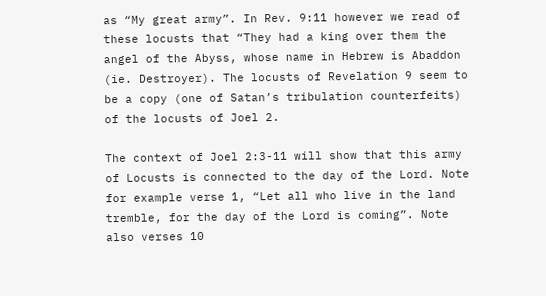as “My great army”. In Rev. 9:11 however we read of these locusts that “They had a king over them the angel of the Abyss, whose name in Hebrew is Abaddon (ie. Destroyer). The locusts of Revelation 9 seem to be a copy (one of Satan’s tribulation counterfeits) of the locusts of Joel 2.

The context of Joel 2:3-11 will show that this army of Locusts is connected to the day of the Lord. Note for example verse 1, “Let all who live in the land tremble, for the day of the Lord is coming”. Note also verses 10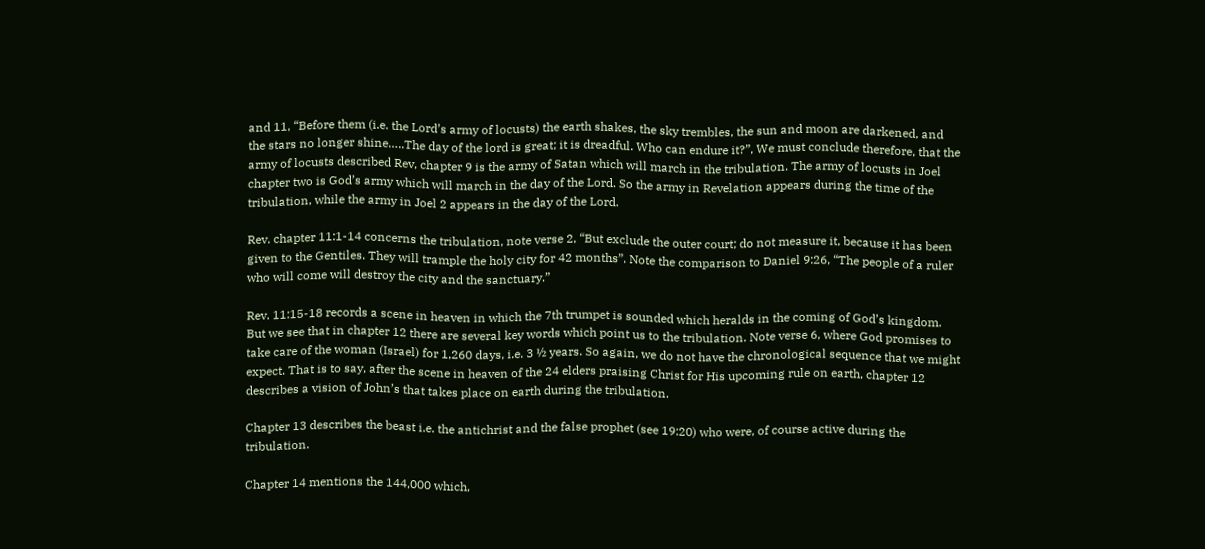and 11, “Before them (i.e. the Lord’s army of locusts) the earth shakes, the sky trembles, the sun and moon are darkened, and the stars no longer shine…..The day of the lord is great; it is dreadful. Who can endure it?”, We must conclude therefore, that the army of locusts described Rev, chapter 9 is the army of Satan which will march in the tribulation. The army of locusts in Joel chapter two is God’s army which will march in the day of the Lord. So the army in Revelation appears during the time of the tribulation, while the army in Joel 2 appears in the day of the Lord.

Rev. chapter 11:1-14 concerns the tribulation, note verse 2, “But exclude the outer court; do not measure it, because it has been given to the Gentiles. They will trample the holy city for 42 months”. Note the comparison to Daniel 9:26, “The people of a ruler who will come will destroy the city and the sanctuary.”

Rev. 11:15-18 records a scene in heaven in which the 7th trumpet is sounded which heralds in the coming of God’s kingdom. But we see that in chapter 12 there are several key words which point us to the tribulation. Note verse 6, where God promises to take care of the woman (Israel) for 1,260 days, i.e. 3 ½ years. So again, we do not have the chronological sequence that we might expect. That is to say, after the scene in heaven of the 24 elders praising Christ for His upcoming rule on earth, chapter 12 describes a vision of John’s that takes place on earth during the tribulation.

Chapter 13 describes the beast i.e. the antichrist and the false prophet (see 19:20) who were, of course active during the tribulation.

Chapter 14 mentions the 144,000 which,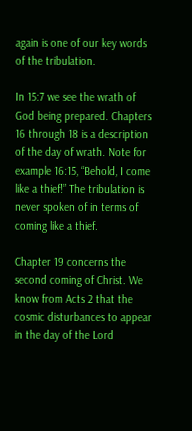again is one of our key words of the tribulation.

In 15:7 we see the wrath of God being prepared. Chapters 16 through 18 is a description of the day of wrath. Note for example 16:15, “Behold, I come like a thief!” The tribulation is never spoken of in terms of coming like a thief.

Chapter 19 concerns the second coming of Christ. We know from Acts 2 that the cosmic disturbances to appear in the day of the Lord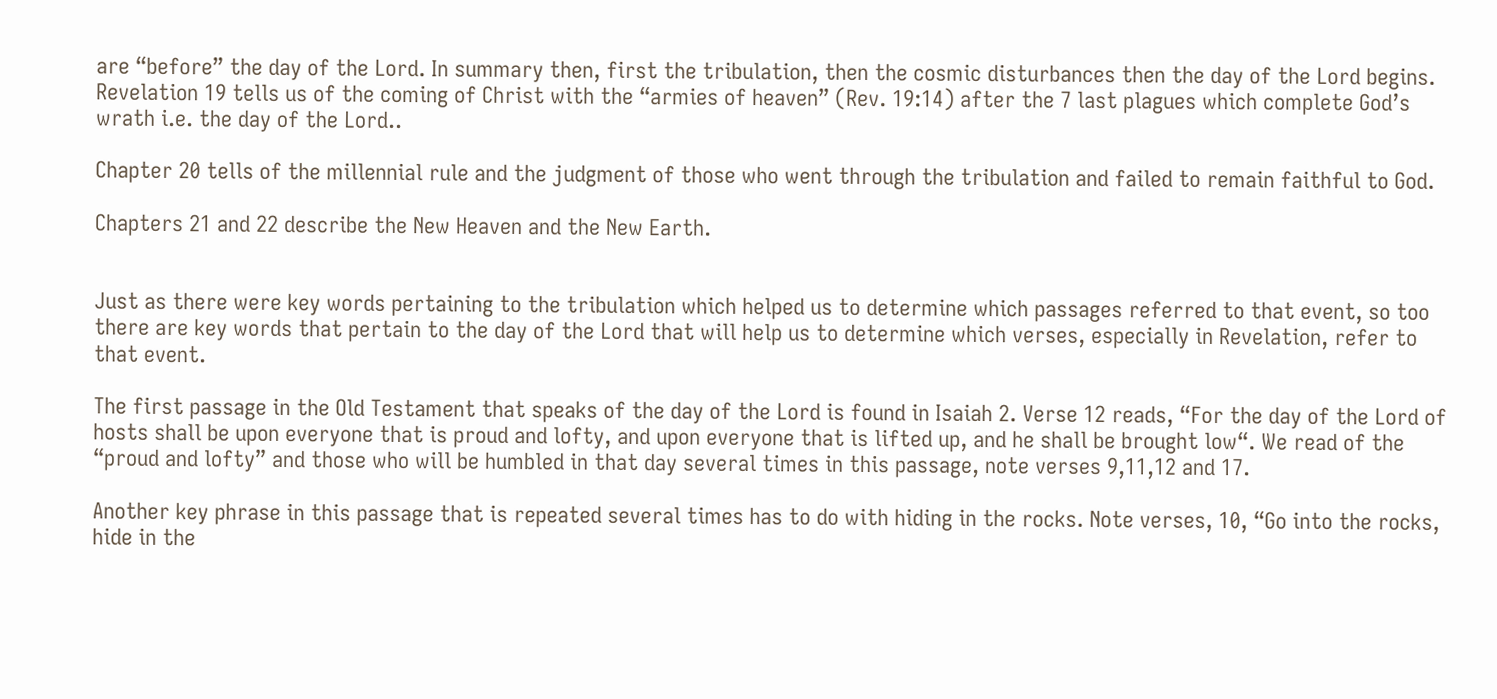are “before” the day of the Lord. In summary then, first the tribulation, then the cosmic disturbances then the day of the Lord begins. Revelation 19 tells us of the coming of Christ with the “armies of heaven” (Rev. 19:14) after the 7 last plagues which complete God’s wrath i.e. the day of the Lord..

Chapter 20 tells of the millennial rule and the judgment of those who went through the tribulation and failed to remain faithful to God.

Chapters 21 and 22 describe the New Heaven and the New Earth.


Just as there were key words pertaining to the tribulation which helped us to determine which passages referred to that event, so too  there are key words that pertain to the day of the Lord that will help us to determine which verses, especially in Revelation, refer to that event.

The first passage in the Old Testament that speaks of the day of the Lord is found in Isaiah 2. Verse 12 reads, “For the day of the Lord of hosts shall be upon everyone that is proud and lofty, and upon everyone that is lifted up, and he shall be brought low“. We read of the “proud and lofty” and those who will be humbled in that day several times in this passage, note verses 9,11,12 and 17.

Another key phrase in this passage that is repeated several times has to do with hiding in the rocks. Note verses, 10, “Go into the rocks, hide in the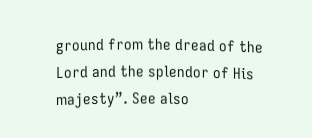ground from the dread of the Lord and the splendor of His majesty”. See also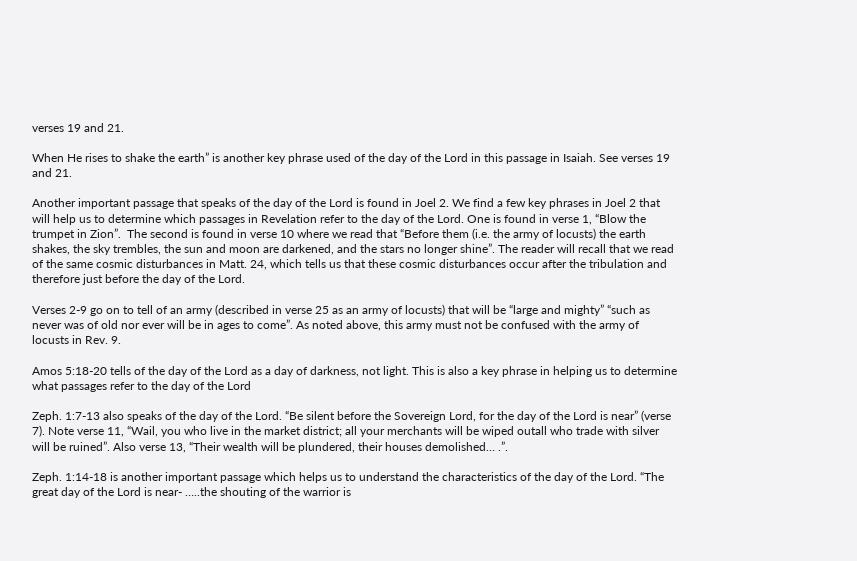verses 19 and 21.

When He rises to shake the earth” is another key phrase used of the day of the Lord in this passage in Isaiah. See verses 19 and 21.

Another important passage that speaks of the day of the Lord is found in Joel 2. We find a few key phrases in Joel 2 that will help us to determine which passages in Revelation refer to the day of the Lord. One is found in verse 1, “Blow the trumpet in Zion”.  The second is found in verse 10 where we read that “Before them (i.e. the army of locusts) the earth shakes, the sky trembles, the sun and moon are darkened, and the stars no longer shine”. The reader will recall that we read of the same cosmic disturbances in Matt. 24, which tells us that these cosmic disturbances occur after the tribulation and therefore just before the day of the Lord.

Verses 2-9 go on to tell of an army (described in verse 25 as an army of locusts) that will be “large and mighty” “such as never was of old nor ever will be in ages to come”. As noted above, this army must not be confused with the army of locusts in Rev. 9.

Amos 5:18-20 tells of the day of the Lord as a day of darkness, not light. This is also a key phrase in helping us to determine what passages refer to the day of the Lord

Zeph. 1:7-13 also speaks of the day of the Lord. “Be silent before the Sovereign Lord, for the day of the Lord is near” (verse 7). Note verse 11, “Wail, you who live in the market district; all your merchants will be wiped outall who trade with silver will be ruined”. Also verse 13, “Their wealth will be plundered, their houses demolished… .”.

Zeph. 1:14-18 is another important passage which helps us to understand the characteristics of the day of the Lord. “The great day of the Lord is near- …..the shouting of the warrior is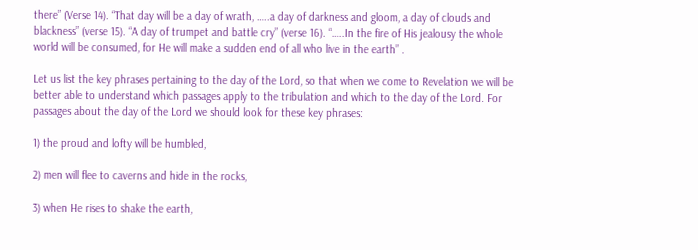there” (Verse 14). “That day will be a day of wrath, …..a day of darkness and gloom, a day of clouds and blackness” (verse 15). “A day of trumpet and battle cry” (verse 16). “…..In the fire of His jealousy the whole world will be consumed, for He will make a sudden end of all who live in the earth” .

Let us list the key phrases pertaining to the day of the Lord, so that when we come to Revelation we will be better able to understand which passages apply to the tribulation and which to the day of the Lord. For passages about the day of the Lord we should look for these key phrases:

1) the proud and lofty will be humbled,

2) men will flee to caverns and hide in the rocks,

3) when He rises to shake the earth,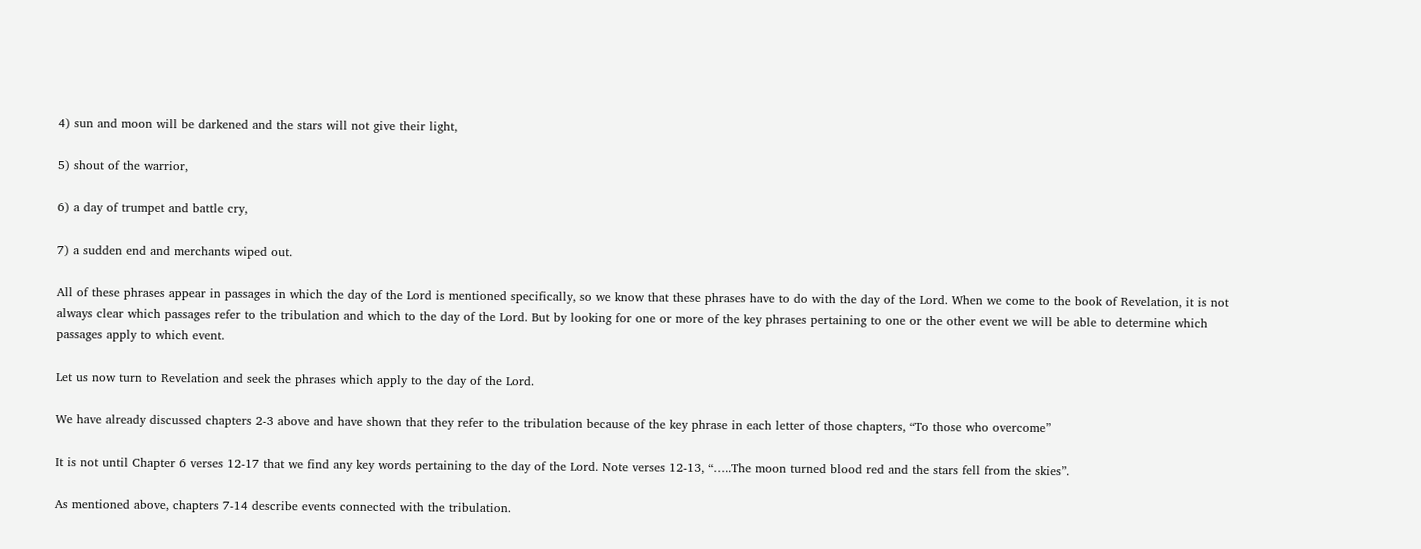4) sun and moon will be darkened and the stars will not give their light,

5) shout of the warrior,

6) a day of trumpet and battle cry,

7) a sudden end and merchants wiped out.

All of these phrases appear in passages in which the day of the Lord is mentioned specifically, so we know that these phrases have to do with the day of the Lord. When we come to the book of Revelation, it is not always clear which passages refer to the tribulation and which to the day of the Lord. But by looking for one or more of the key phrases pertaining to one or the other event we will be able to determine which passages apply to which event.

Let us now turn to Revelation and seek the phrases which apply to the day of the Lord.

We have already discussed chapters 2-3 above and have shown that they refer to the tribulation because of the key phrase in each letter of those chapters, “To those who overcome”

It is not until Chapter 6 verses 12-17 that we find any key words pertaining to the day of the Lord. Note verses 12-13, “…..The moon turned blood red and the stars fell from the skies”.

As mentioned above, chapters 7-14 describe events connected with the tribulation.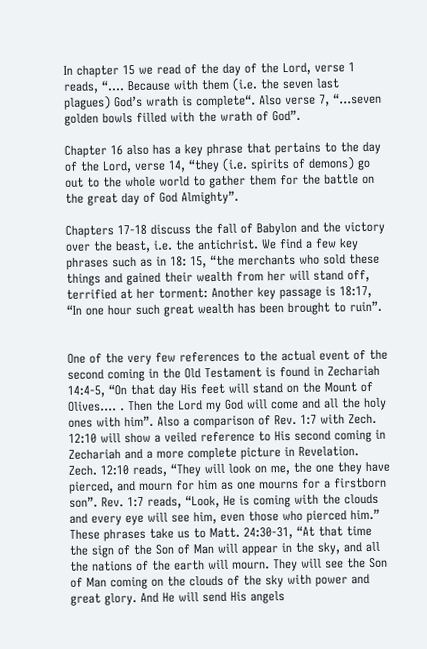In chapter 15 we read of the day of the Lord, verse 1 reads, “…. Because with them (i.e. the seven last plagues) God’s wrath is complete“. Also verse 7, “…seven golden bowls filled with the wrath of God”.

Chapter 16 also has a key phrase that pertains to the day of the Lord, verse 14, “they (i.e. spirits of demons) go out to the whole world to gather them for the battle on the great day of God Almighty”.

Chapters 17-18 discuss the fall of Babylon and the victory over the beast, i.e. the antichrist. We find a few key phrases such as in 18: 15, “the merchants who sold these things and gained their wealth from her will stand off, terrified at her torment: Another key passage is 18:17, “In one hour such great wealth has been brought to ruin”.


One of the very few references to the actual event of the second coming in the Old Testament is found in Zechariah 14:4-5, “On that day His feet will stand on the Mount of Olives…. . Then the Lord my God will come and all the holy ones with him”. Also a comparison of Rev. 1:7 with Zech. 12:10 will show a veiled reference to His second coming in Zechariah and a more complete picture in Revelation. Zech. 12:10 reads, “They will look on me, the one they have pierced, and mourn for him as one mourns for a firstborn son”. Rev. 1:7 reads, “Look, He is coming with the clouds  and every eye will see him, even those who pierced him.” These phrases take us to Matt. 24:30-31, “At that time the sign of the Son of Man will appear in the sky, and all the nations of the earth will mourn. They will see the Son of Man coming on the clouds of the sky with power and great glory. And He will send His angels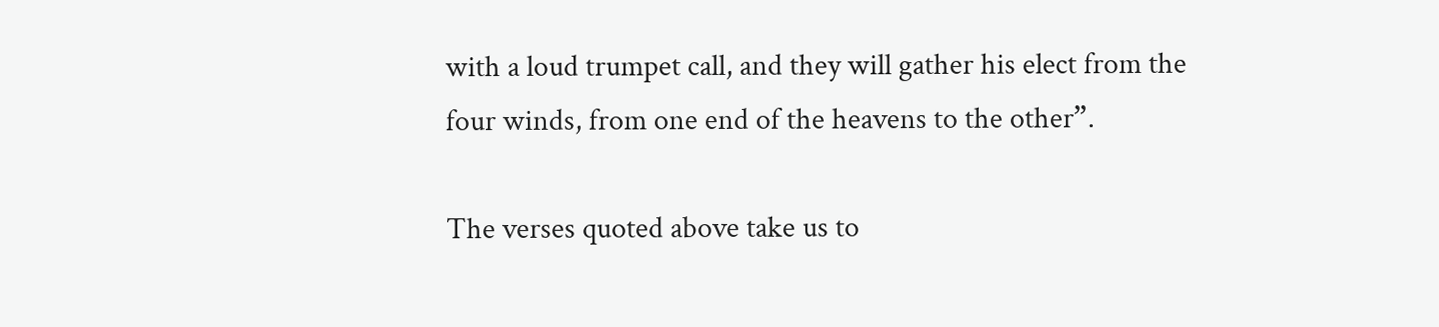with a loud trumpet call, and they will gather his elect from the four winds, from one end of the heavens to the other”.

The verses quoted above take us to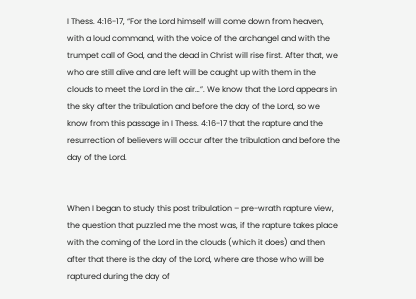I Thess. 4:16-17, “For the Lord himself will come down from heaven, with a loud command, with the voice of the archangel and with the trumpet call of God, and the dead in Christ will rise first. After that, we who are still alive and are left will be caught up with them in the clouds to meet the Lord in the air…”. We know that the Lord appears in the sky after the tribulation and before the day of the Lord, so we know from this passage in I Thess. 4:16-17 that the rapture and the resurrection of believers will occur after the tribulation and before the day of the Lord.


When I began to study this post tribulation – pre-wrath rapture view, the question that puzzled me the most was, if the rapture takes place with the coming of the Lord in the clouds (which it does) and then after that there is the day of the Lord, where are those who will be raptured during the day of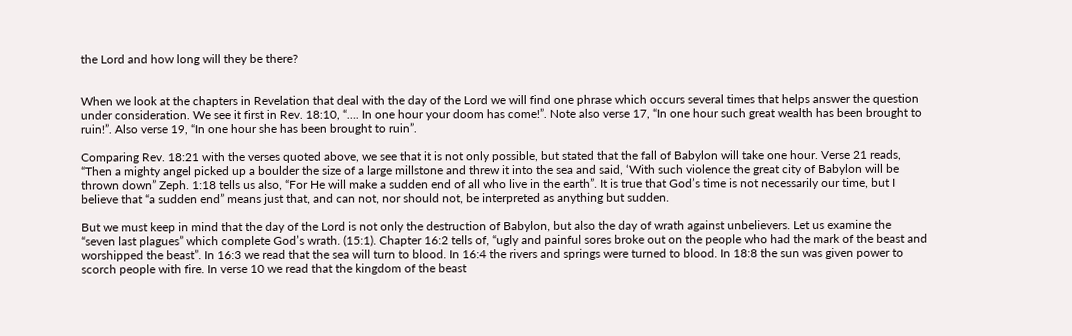the Lord and how long will they be there?


When we look at the chapters in Revelation that deal with the day of the Lord we will find one phrase which occurs several times that helps answer the question under consideration. We see it first in Rev. 18:10, “…. In one hour your doom has come!”. Note also verse 17, “In one hour such great wealth has been brought to ruin!”. Also verse 19, “In one hour she has been brought to ruin”.

Comparing Rev. 18:21 with the verses quoted above, we see that it is not only possible, but stated that the fall of Babylon will take one hour. Verse 21 reads, “Then a mighty angel picked up a boulder the size of a large millstone and threw it into the sea and said, ‘With such violence the great city of Babylon will be thrown down” Zeph. 1:18 tells us also, “For He will make a sudden end of all who live in the earth”. It is true that God’s time is not necessarily our time, but I believe that “a sudden end” means just that, and can not, nor should not, be interpreted as anything but sudden.

But we must keep in mind that the day of the Lord is not only the destruction of Babylon, but also the day of wrath against unbelievers. Let us examine the “seven last plagues” which complete God’s wrath. (15:1). Chapter 16:2 tells of, “ugly and painful sores broke out on the people who had the mark of the beast and worshipped the beast”. In 16:3 we read that the sea will turn to blood. In 16:4 the rivers and springs were turned to blood. In 18:8 the sun was given power to scorch people with fire. In verse 10 we read that the kingdom of the beast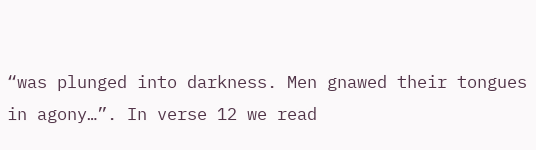“was plunged into darkness. Men gnawed their tongues in agony…”. In verse 12 we read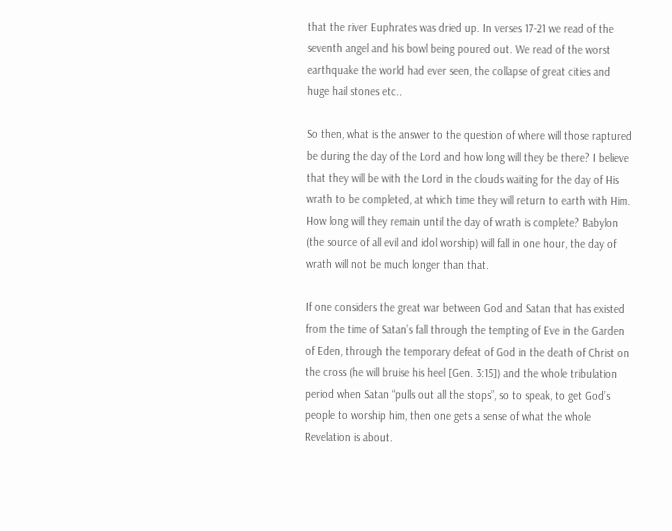that the river Euphrates was dried up. In verses 17-21 we read of the seventh angel and his bowl being poured out. We read of the worst earthquake the world had ever seen, the collapse of great cities and huge hail stones etc..

So then, what is the answer to the question of where will those raptured be during the day of the Lord and how long will they be there? I believe that they will be with the Lord in the clouds waiting for the day of His wrath to be completed, at which time they will return to earth with Him. How long will they remain until the day of wrath is complete? Babylon (the source of all evil and idol worship) will fall in one hour, the day of wrath will not be much longer than that.

If one considers the great war between God and Satan that has existed from the time of Satan’s fall through the tempting of Eve in the Garden of Eden, through the temporary defeat of God in the death of Christ on the cross (he will bruise his heel [Gen. 3:15]) and the whole tribulation period when Satan “pulls out all the stops”, so to speak, to get God’s people to worship him, then one gets a sense of what the whole Revelation is about.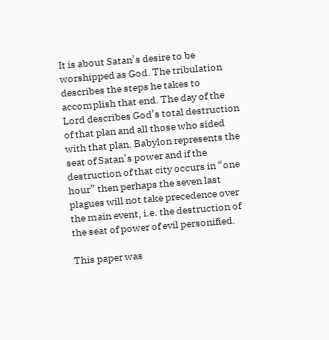It is about Satan’s desire to be worshipped as God. The tribulation describes the steps he takes to accomplish that end. The day of the Lord describes God’s total destruction of that plan and all those who sided with that plan. Babylon represents the seat of Satan’s power and if the destruction of that city occurs in “one hour” then perhaps the seven last plagues will not take precedence over the main event, i.e. the destruction of the seat of power of evil personified.

This paper was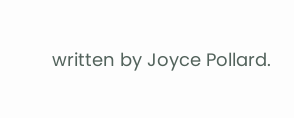written by Joyce Pollard.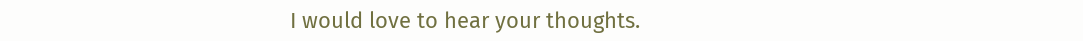I would love to hear your thoughts.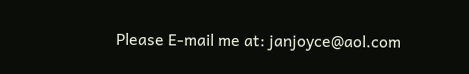Please E-mail me at: janjoyce@aol.com